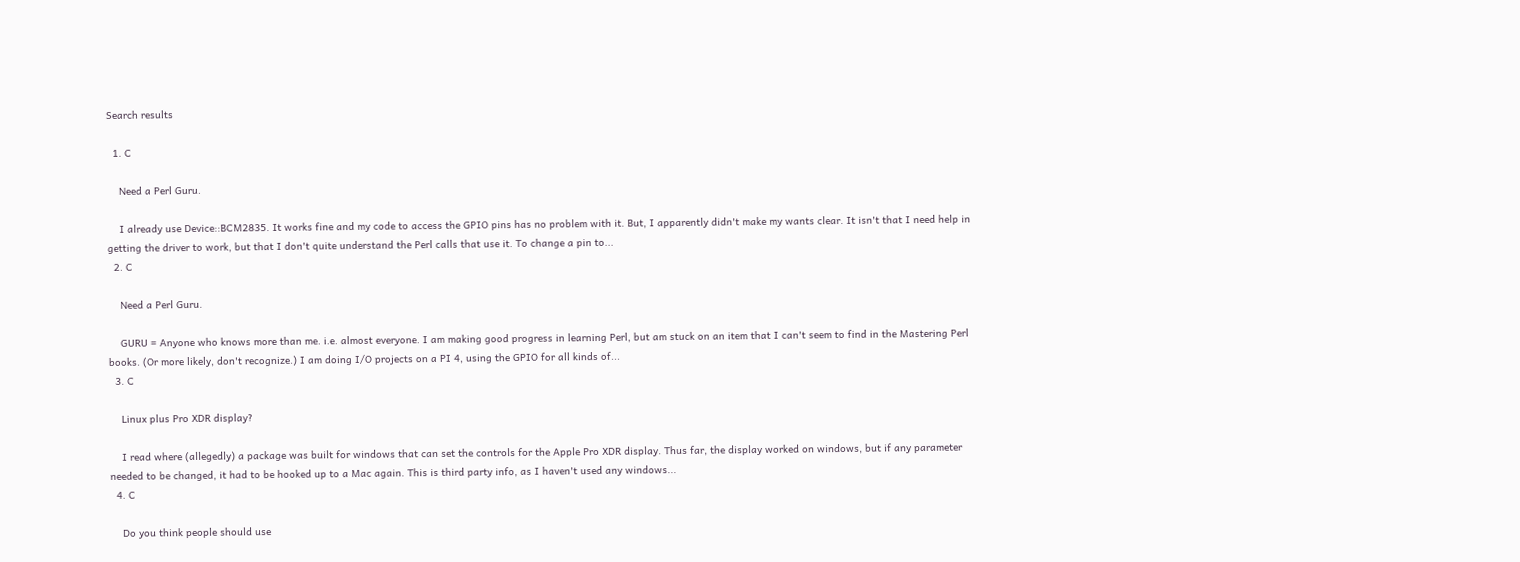Search results

  1. C

    Need a Perl Guru.

    I already use Device::BCM2835. It works fine and my code to access the GPIO pins has no problem with it. But, I apparently didn't make my wants clear. It isn't that I need help in getting the driver to work, but that I don't quite understand the Perl calls that use it. To change a pin to...
  2. C

    Need a Perl Guru.

    GURU = Anyone who knows more than me. i.e. almost everyone. I am making good progress in learning Perl, but am stuck on an item that I can't seem to find in the Mastering Perl books. (Or more likely, don't recognize.) I am doing I/O projects on a PI 4, using the GPIO for all kinds of...
  3. C

    Linux plus Pro XDR display?

    I read where (allegedly) a package was built for windows that can set the controls for the Apple Pro XDR display. Thus far, the display worked on windows, but if any parameter needed to be changed, it had to be hooked up to a Mac again. This is third party info, as I haven't used any windows...
  4. C

    Do you think people should use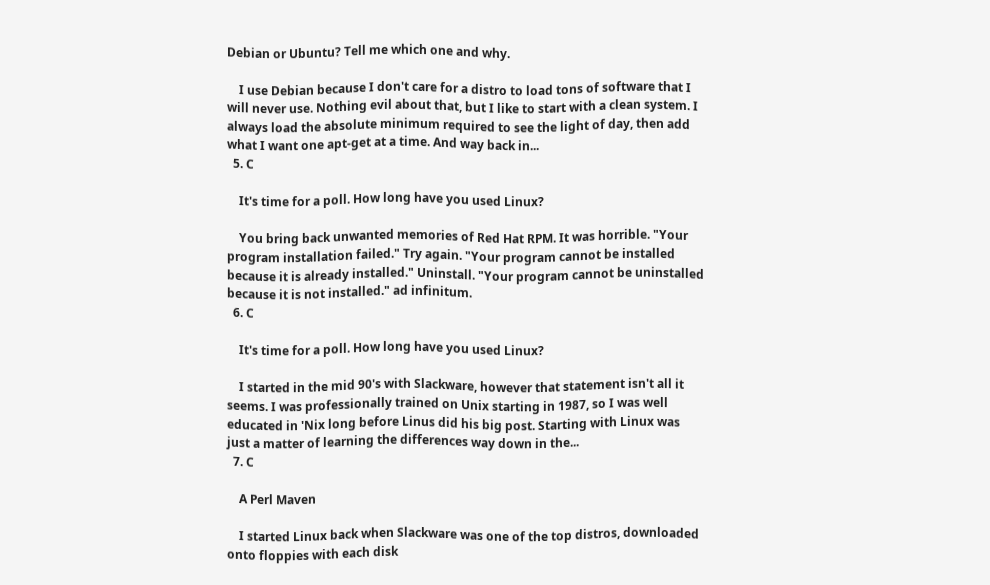Debian or Ubuntu? Tell me which one and why.

    I use Debian because I don't care for a distro to load tons of software that I will never use. Nothing evil about that, but I like to start with a clean system. I always load the absolute minimum required to see the light of day, then add what I want one apt-get at a time. And way back in...
  5. C

    It's time for a poll. How long have you used Linux?

    You bring back unwanted memories of Red Hat RPM. It was horrible. "Your program installation failed." Try again. "Your program cannot be installed because it is already installed." Uninstall. "Your program cannot be uninstalled because it is not installed." ad infinitum.
  6. C

    It's time for a poll. How long have you used Linux?

    I started in the mid 90's with Slackware, however that statement isn't all it seems. I was professionally trained on Unix starting in 1987, so I was well educated in 'Nix long before Linus did his big post. Starting with Linux was just a matter of learning the differences way down in the...
  7. C

    A Perl Maven

    I started Linux back when Slackware was one of the top distros, downloaded onto floppies with each disk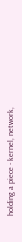holding a piece - kernel, network,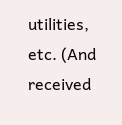utilities, etc. (And received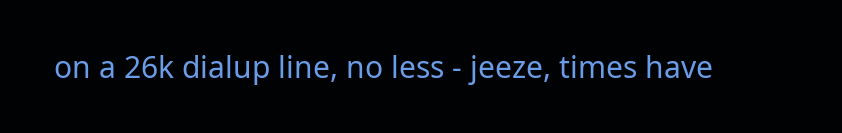on a 26k dialup line, no less - jeeze, times have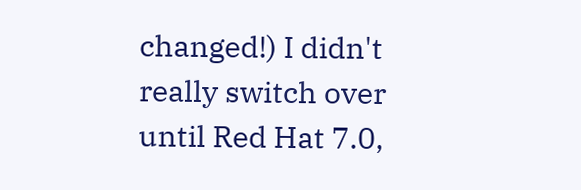changed!) I didn't really switch over until Red Hat 7.0,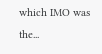which IMO was the...